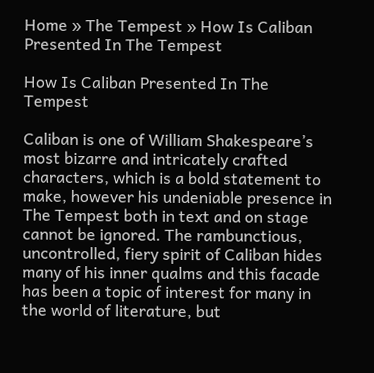Home » The Tempest » How Is Caliban Presented In The Tempest

How Is Caliban Presented In The Tempest

Caliban is one of William Shakespeare’s most bizarre and intricately crafted characters, which is a bold statement to make, however his undeniable presence in The Tempest both in text and on stage cannot be ignored. The rambunctious, uncontrolled, fiery spirit of Caliban hides many of his inner qualms and this facade has been a topic of interest for many in the world of literature, but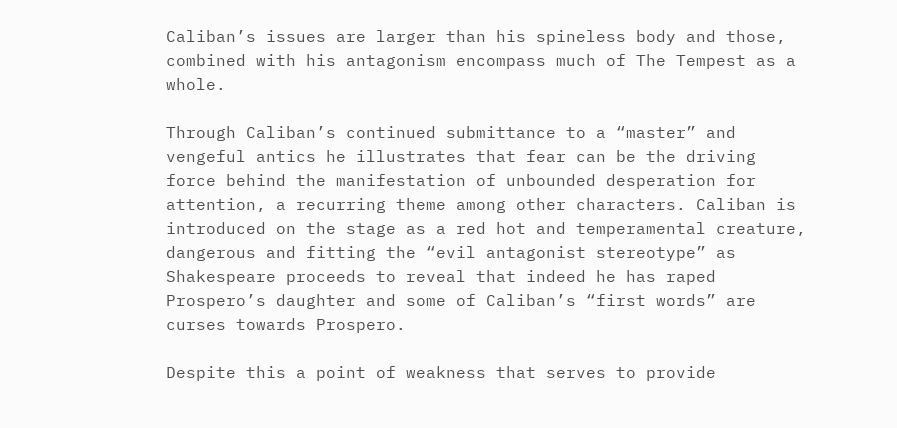Caliban’s issues are larger than his spineless body and those, combined with his antagonism encompass much of The Tempest as a whole.

Through Caliban’s continued submittance to a “master” and vengeful antics he illustrates that fear can be the driving force behind the manifestation of unbounded desperation for attention, a recurring theme among other characters. Caliban is introduced on the stage as a red hot and temperamental creature, dangerous and fitting the “evil antagonist stereotype” as Shakespeare proceeds to reveal that indeed he has raped Prospero’s daughter and some of Caliban’s “first words” are curses towards Prospero.

Despite this a point of weakness that serves to provide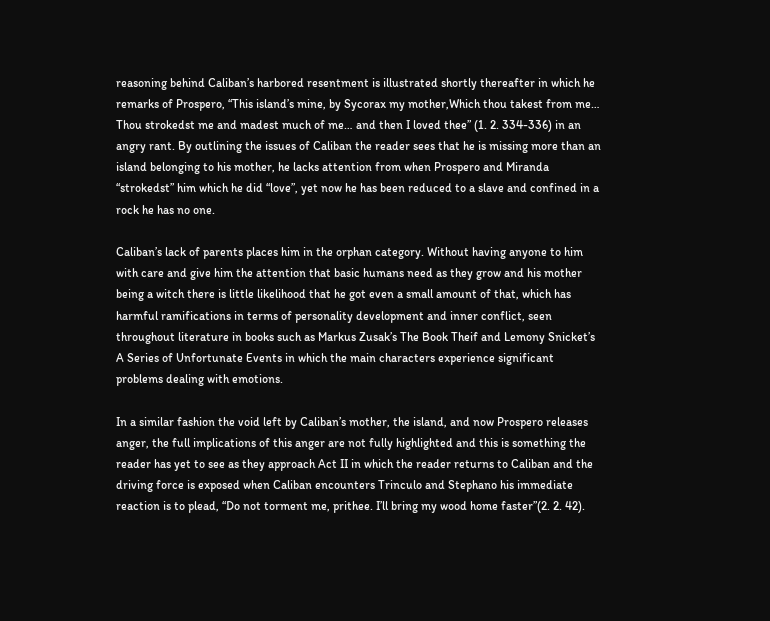reasoning behind Caliban’s harbored resentment is illustrated shortly thereafter in which he remarks of Prospero, “This island’s mine, by Sycorax my mother,Which thou takest from me… Thou strokedst me and madest much of me… and then I loved thee” (1. 2. 334-336) in an angry rant. By outlining the issues of Caliban the reader sees that he is missing more than an island belonging to his mother, he lacks attention from when Prospero and Miranda “strokedst” him which he did “love”, yet now he has been reduced to a slave and confined in a rock he has no one.

Caliban’s lack of parents places him in the orphan category. Without having anyone to him with care and give him the attention that basic humans need as they grow and his mother being a witch there is little likelihood that he got even a small amount of that, which has harmful ramifications in terms of personality development and inner conflict, seen throughout literature in books such as Markus Zusak’s The Book Theif and Lemony Snicket’s A Series of Unfortunate Events in which the main characters experience significant problems dealing with emotions.

In a similar fashion the void left by Caliban’s mother, the island, and now Prospero releases anger, the full implications of this anger are not fully highlighted and this is something the reader has yet to see as they approach Act II in which the reader returns to Caliban and the driving force is exposed when Caliban encounters Trinculo and Stephano his immediate reaction is to plead, “Do not torment me, prithee. I’ll bring my wood home faster”(2. 2. 42).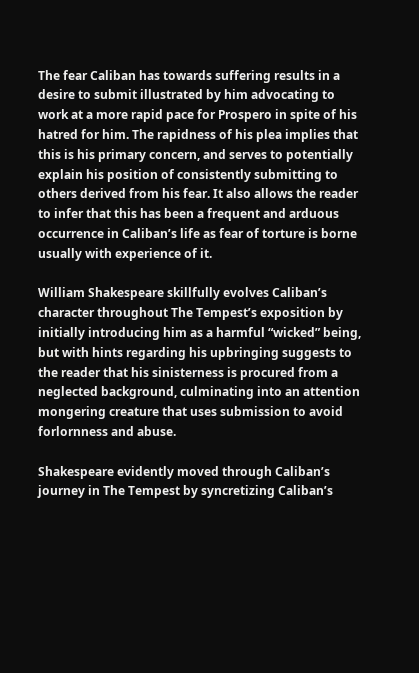The fear Caliban has towards suffering results in a desire to submit illustrated by him advocating to work at a more rapid pace for Prospero in spite of his hatred for him. The rapidness of his plea implies that this is his primary concern, and serves to potentially explain his position of consistently submitting to others derived from his fear. It also allows the reader to infer that this has been a frequent and arduous occurrence in Caliban’s life as fear of torture is borne usually with experience of it.

William Shakespeare skillfully evolves Caliban’s character throughout The Tempest’s exposition by initially introducing him as a harmful “wicked” being, but with hints regarding his upbringing suggests to the reader that his sinisterness is procured from a neglected background, culminating into an attention mongering creature that uses submission to avoid forlornness and abuse.

Shakespeare evidently moved through Caliban’s journey in The Tempest by syncretizing Caliban’s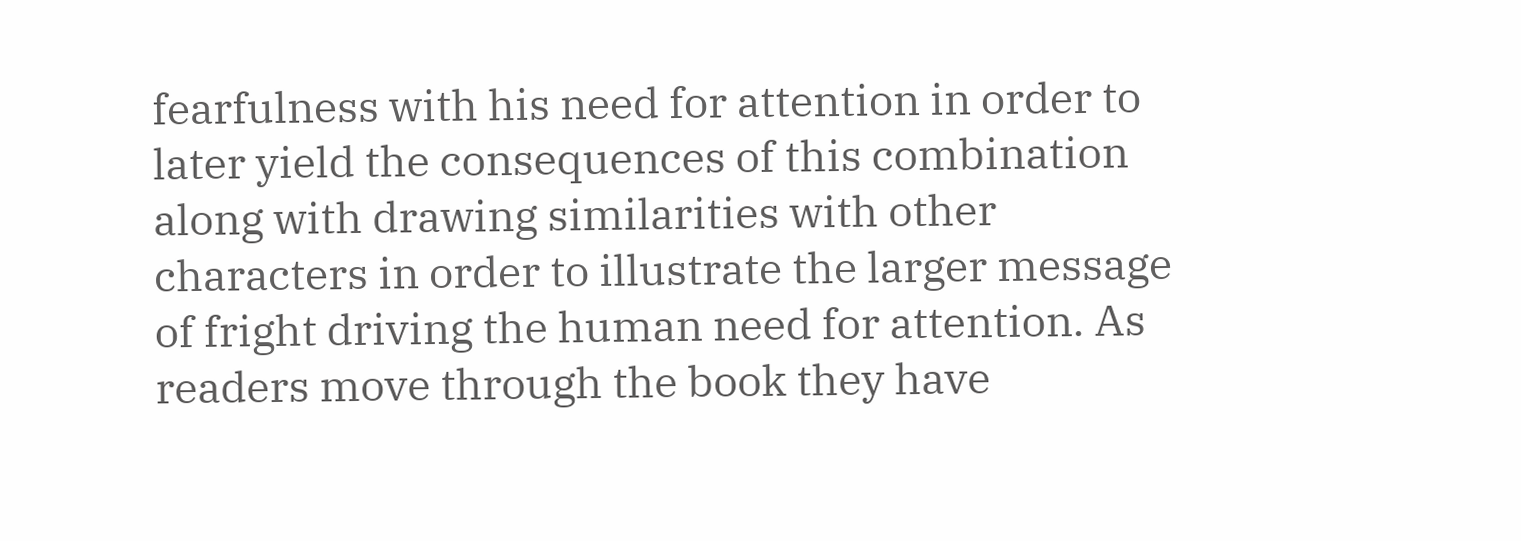fearfulness with his need for attention in order to later yield the consequences of this combination along with drawing similarities with other characters in order to illustrate the larger message of fright driving the human need for attention. As readers move through the book they have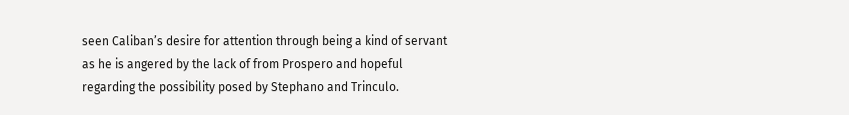seen Caliban’s desire for attention through being a kind of servant as he is angered by the lack of from Prospero and hopeful regarding the possibility posed by Stephano and Trinculo.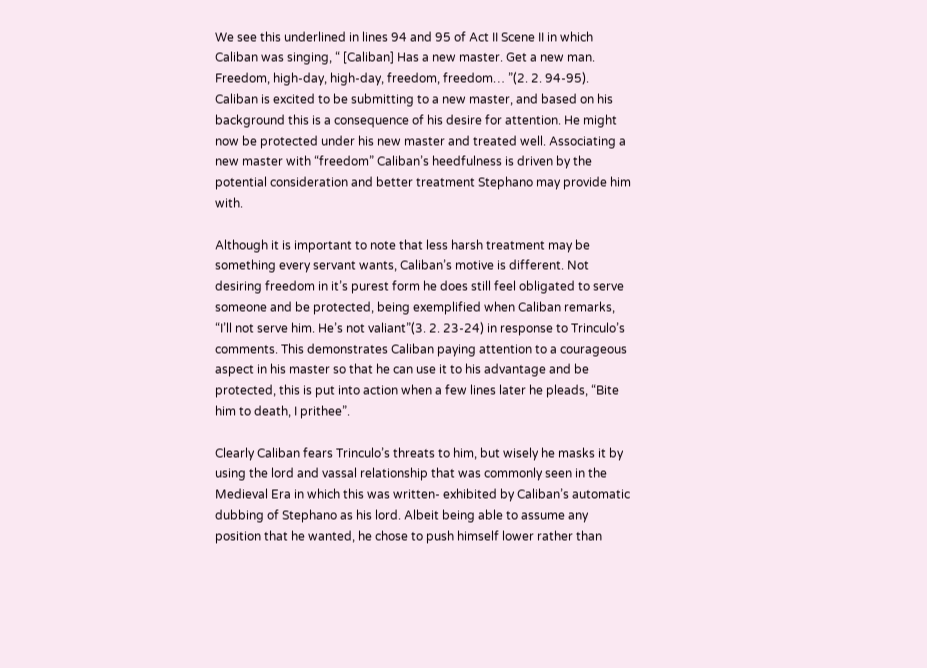We see this underlined in lines 94 and 95 of Act II Scene II in which Caliban was singing, “ [Caliban] Has a new master. Get a new man. Freedom, high-day, high-day, freedom, freedom… ”(2. 2. 94-95). Caliban is excited to be submitting to a new master, and based on his background this is a consequence of his desire for attention. He might now be protected under his new master and treated well. Associating a new master with “freedom” Caliban’s heedfulness is driven by the potential consideration and better treatment Stephano may provide him with.

Although it is important to note that less harsh treatment may be something every servant wants, Caliban’s motive is different. Not desiring freedom in it’s purest form he does still feel obligated to serve someone and be protected, being exemplified when Caliban remarks, “I’ll not serve him. He’s not valiant”(3. 2. 23-24) in response to Trinculo’s comments. This demonstrates Caliban paying attention to a courageous aspect in his master so that he can use it to his advantage and be protected, this is put into action when a few lines later he pleads, “Bite him to death, I prithee”.

Clearly Caliban fears Trinculo’s threats to him, but wisely he masks it by using the lord and vassal relationship that was commonly seen in the Medieval Era in which this was written- exhibited by Caliban’s automatic dubbing of Stephano as his lord. Albeit being able to assume any position that he wanted, he chose to push himself lower rather than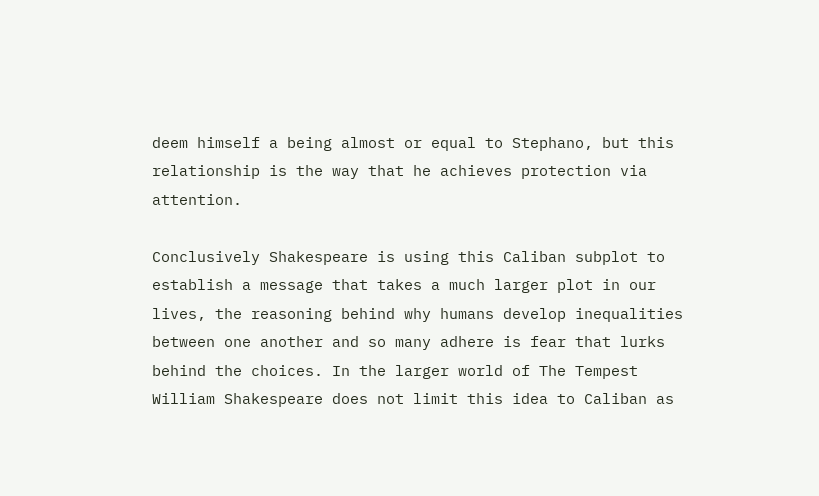deem himself a being almost or equal to Stephano, but this relationship is the way that he achieves protection via attention.

Conclusively Shakespeare is using this Caliban subplot to establish a message that takes a much larger plot in our lives, the reasoning behind why humans develop inequalities between one another and so many adhere is fear that lurks behind the choices. In the larger world of The Tempest William Shakespeare does not limit this idea to Caliban as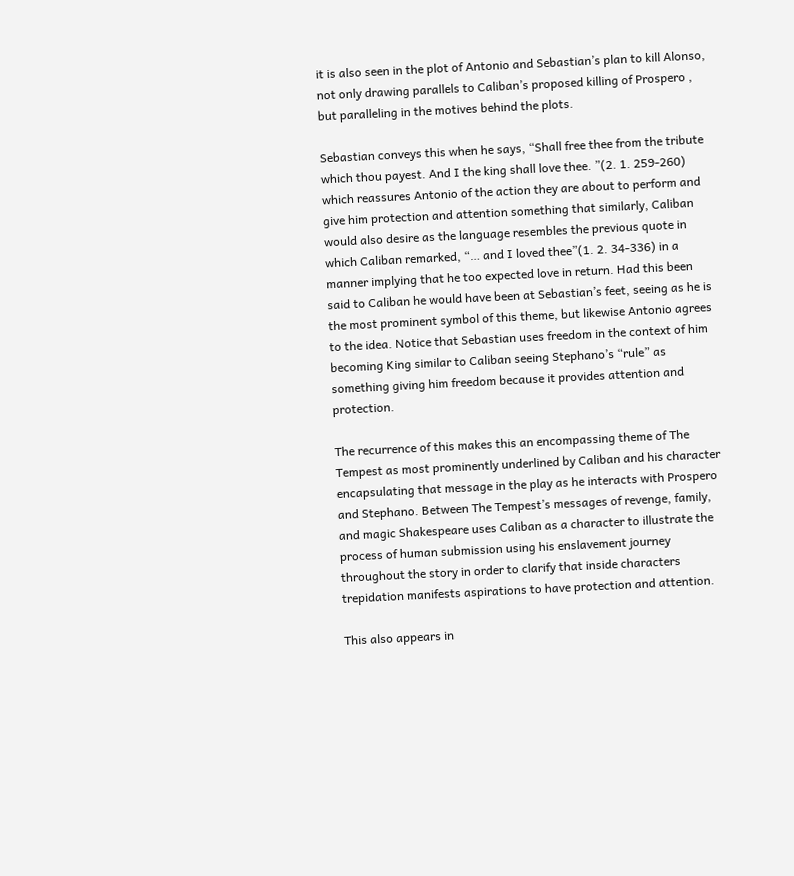it is also seen in the plot of Antonio and Sebastian’s plan to kill Alonso, not only drawing parallels to Caliban’s proposed killing of Prospero , but paralleling in the motives behind the plots.

Sebastian conveys this when he says, “Shall free thee from the tribute which thou payest. And I the king shall love thee. ”(2. 1. 259-260) which reassures Antonio of the action they are about to perform and give him protection and attention something that similarly, Caliban would also desire as the language resembles the previous quote in which Caliban remarked, “… and I loved thee”(1. 2. 34-336) in a manner implying that he too expected love in return. Had this been said to Caliban he would have been at Sebastian’s feet, seeing as he is the most prominent symbol of this theme, but likewise Antonio agrees to the idea. Notice that Sebastian uses freedom in the context of him becoming King similar to Caliban seeing Stephano’s “rule” as something giving him freedom because it provides attention and protection.

The recurrence of this makes this an encompassing theme of The Tempest as most prominently underlined by Caliban and his character encapsulating that message in the play as he interacts with Prospero and Stephano. Between The Tempest’s messages of revenge, family, and magic Shakespeare uses Caliban as a character to illustrate the process of human submission using his enslavement journey throughout the story in order to clarify that inside characters trepidation manifests aspirations to have protection and attention.

This also appears in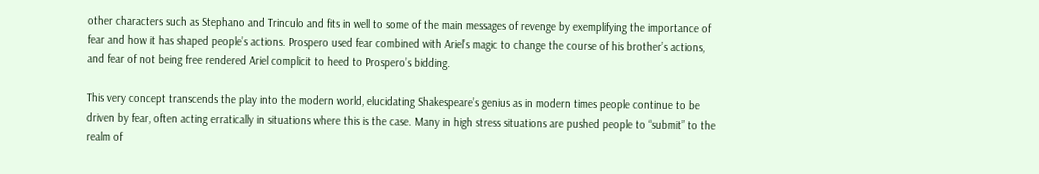other characters such as Stephano and Trinculo and fits in well to some of the main messages of revenge by exemplifying the importance of fear and how it has shaped people’s actions. Prospero used fear combined with Ariel’s magic to change the course of his brother’s actions, and fear of not being free rendered Ariel complicit to heed to Prospero’s bidding.

This very concept transcends the play into the modern world, elucidating Shakespeare’s genius as in modern times people continue to be driven by fear, often acting erratically in situations where this is the case. Many in high stress situations are pushed people to “submit” to the realm of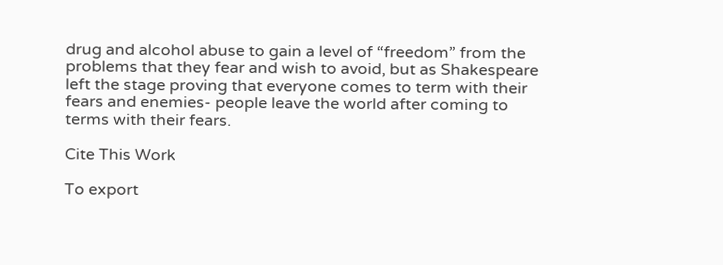drug and alcohol abuse to gain a level of “freedom” from the problems that they fear and wish to avoid, but as Shakespeare left the stage proving that everyone comes to term with their fears and enemies- people leave the world after coming to terms with their fears.

Cite This Work

To export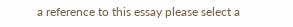a reference to this essay please select a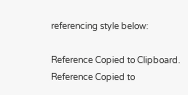referencing style below:

Reference Copied to Clipboard.
Reference Copied to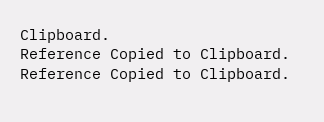Clipboard.
Reference Copied to Clipboard.
Reference Copied to Clipboard.